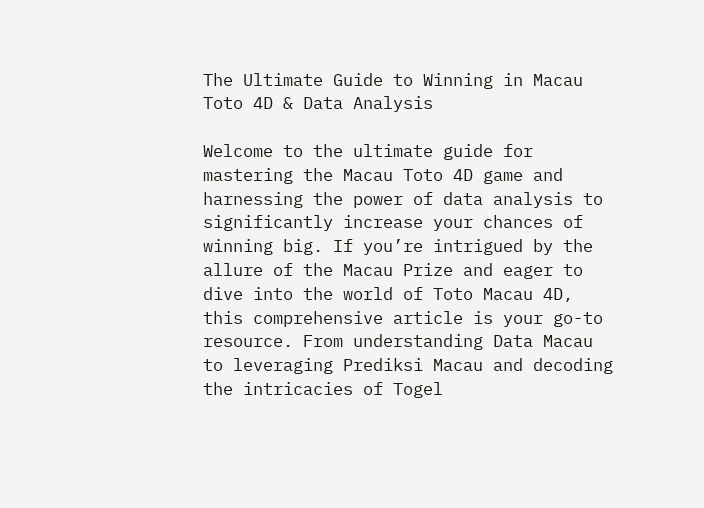The Ultimate Guide to Winning in Macau Toto 4D & Data Analysis

Welcome to the ultimate guide for mastering the Macau Toto 4D game and harnessing the power of data analysis to significantly increase your chances of winning big. If you’re intrigued by the allure of the Macau Prize and eager to dive into the world of Toto Macau 4D, this comprehensive article is your go-to resource. From understanding Data Macau to leveraging Prediksi Macau and decoding the intricacies of Togel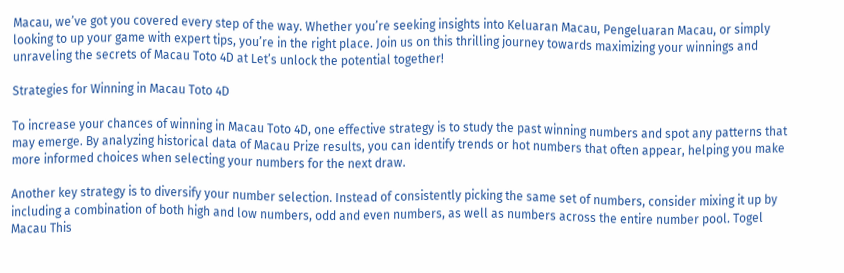Macau, we’ve got you covered every step of the way. Whether you’re seeking insights into Keluaran Macau, Pengeluaran Macau, or simply looking to up your game with expert tips, you’re in the right place. Join us on this thrilling journey towards maximizing your winnings and unraveling the secrets of Macau Toto 4D at Let’s unlock the potential together!

Strategies for Winning in Macau Toto 4D

To increase your chances of winning in Macau Toto 4D, one effective strategy is to study the past winning numbers and spot any patterns that may emerge. By analyzing historical data of Macau Prize results, you can identify trends or hot numbers that often appear, helping you make more informed choices when selecting your numbers for the next draw.

Another key strategy is to diversify your number selection. Instead of consistently picking the same set of numbers, consider mixing it up by including a combination of both high and low numbers, odd and even numbers, as well as numbers across the entire number pool. Togel Macau This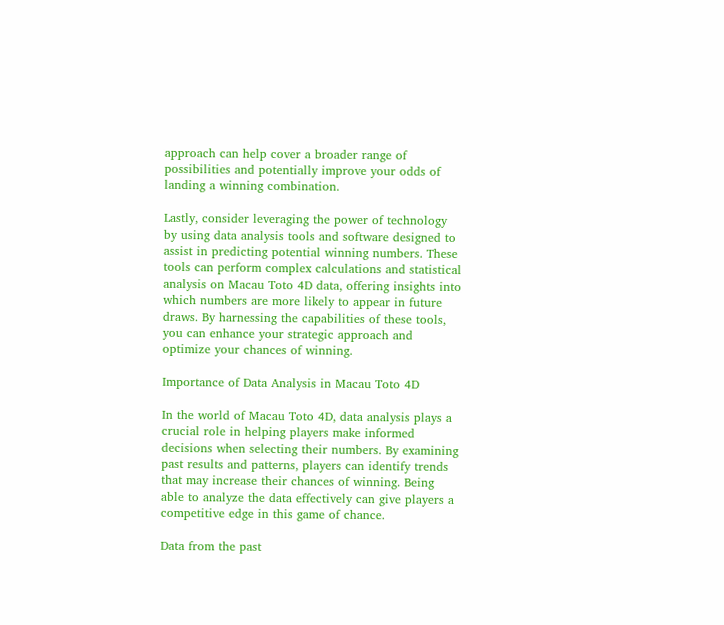approach can help cover a broader range of possibilities and potentially improve your odds of landing a winning combination.

Lastly, consider leveraging the power of technology by using data analysis tools and software designed to assist in predicting potential winning numbers. These tools can perform complex calculations and statistical analysis on Macau Toto 4D data, offering insights into which numbers are more likely to appear in future draws. By harnessing the capabilities of these tools, you can enhance your strategic approach and optimize your chances of winning.

Importance of Data Analysis in Macau Toto 4D

In the world of Macau Toto 4D, data analysis plays a crucial role in helping players make informed decisions when selecting their numbers. By examining past results and patterns, players can identify trends that may increase their chances of winning. Being able to analyze the data effectively can give players a competitive edge in this game of chance.

Data from the past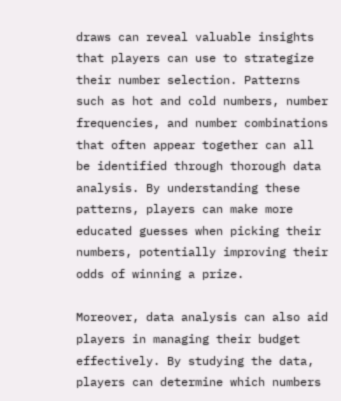draws can reveal valuable insights that players can use to strategize their number selection. Patterns such as hot and cold numbers, number frequencies, and number combinations that often appear together can all be identified through thorough data analysis. By understanding these patterns, players can make more educated guesses when picking their numbers, potentially improving their odds of winning a prize.

Moreover, data analysis can also aid players in managing their budget effectively. By studying the data, players can determine which numbers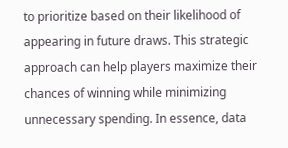to prioritize based on their likelihood of appearing in future draws. This strategic approach can help players maximize their chances of winning while minimizing unnecessary spending. In essence, data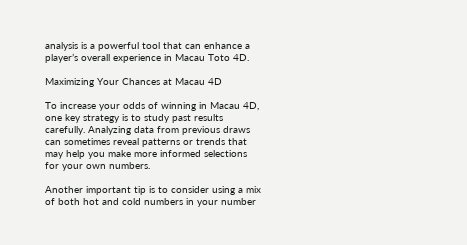analysis is a powerful tool that can enhance a player’s overall experience in Macau Toto 4D.

Maximizing Your Chances at Macau 4D

To increase your odds of winning in Macau 4D, one key strategy is to study past results carefully. Analyzing data from previous draws can sometimes reveal patterns or trends that may help you make more informed selections for your own numbers.

Another important tip is to consider using a mix of both hot and cold numbers in your number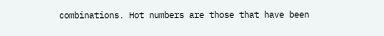combinations. Hot numbers are those that have been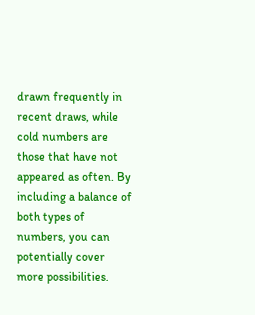drawn frequently in recent draws, while cold numbers are those that have not appeared as often. By including a balance of both types of numbers, you can potentially cover more possibilities.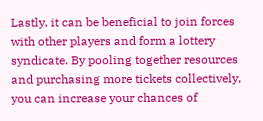Lastly, it can be beneficial to join forces with other players and form a lottery syndicate. By pooling together resources and purchasing more tickets collectively, you can increase your chances of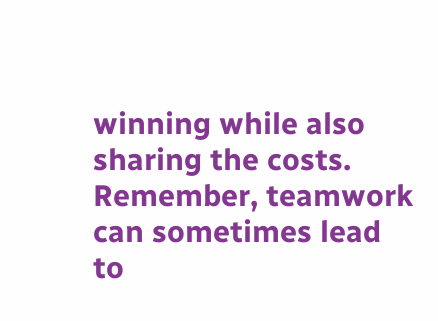winning while also sharing the costs. Remember, teamwork can sometimes lead to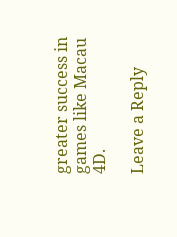greater success in games like Macau 4D.

Leave a Reply